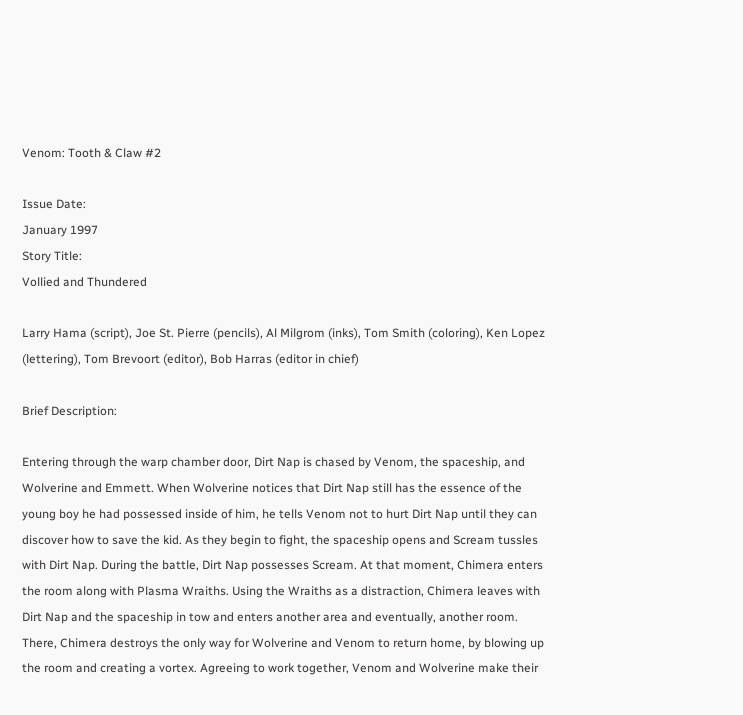Venom: Tooth & Claw #2

Issue Date:
January 1997
Story Title:
Vollied and Thundered

Larry Hama (script), Joe St. Pierre (pencils), Al Milgrom (inks), Tom Smith (coloring), Ken Lopez (lettering), Tom Brevoort (editor), Bob Harras (editor in chief)

Brief Description:

Entering through the warp chamber door, Dirt Nap is chased by Venom, the spaceship, and Wolverine and Emmett. When Wolverine notices that Dirt Nap still has the essence of the young boy he had possessed inside of him, he tells Venom not to hurt Dirt Nap until they can discover how to save the kid. As they begin to fight, the spaceship opens and Scream tussles with Dirt Nap. During the battle, Dirt Nap possesses Scream. At that moment, Chimera enters the room along with Plasma Wraiths. Using the Wraiths as a distraction, Chimera leaves with Dirt Nap and the spaceship in tow and enters another area and eventually, another room. There, Chimera destroys the only way for Wolverine and Venom to return home, by blowing up the room and creating a vortex. Agreeing to work together, Venom and Wolverine make their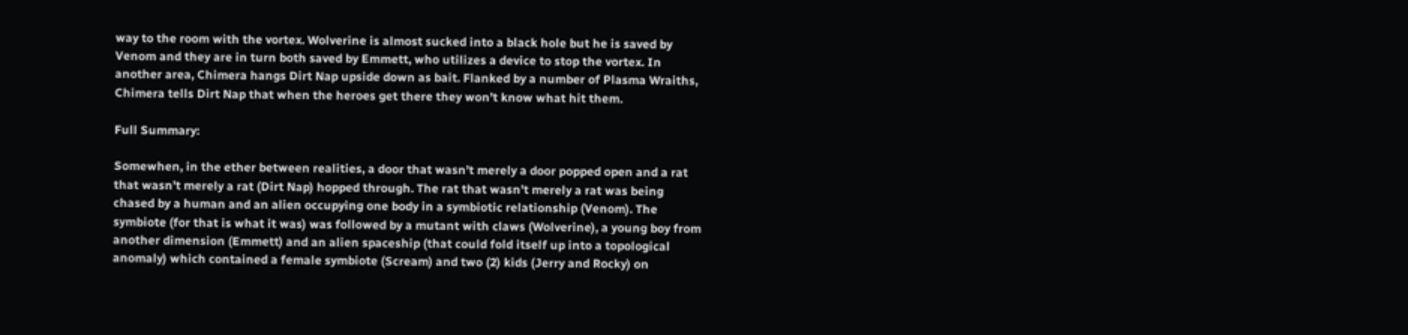way to the room with the vortex. Wolverine is almost sucked into a black hole but he is saved by Venom and they are in turn both saved by Emmett, who utilizes a device to stop the vortex. In another area, Chimera hangs Dirt Nap upside down as bait. Flanked by a number of Plasma Wraiths, Chimera tells Dirt Nap that when the heroes get there they won’t know what hit them.

Full Summary:

Somewhen, in the ether between realities, a door that wasn’t merely a door popped open and a rat that wasn’t merely a rat (Dirt Nap) hopped through. The rat that wasn’t merely a rat was being chased by a human and an alien occupying one body in a symbiotic relationship (Venom). The symbiote (for that is what it was) was followed by a mutant with claws (Wolverine), a young boy from another dimension (Emmett) and an alien spaceship (that could fold itself up into a topological anomaly) which contained a female symbiote (Scream) and two (2) kids (Jerry and Rocky) on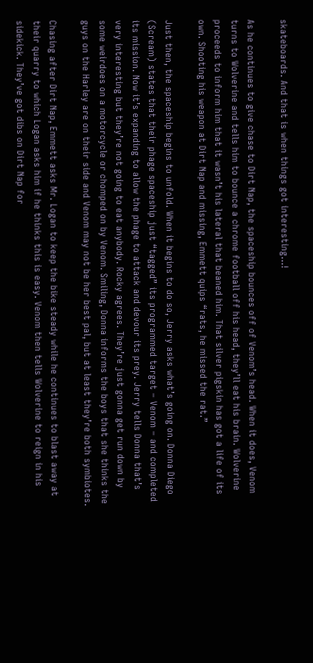skateboards. And that is when things got interesting…!

As he continues to give chase to Dirt Nap, the spaceship bounces off of Venom’s head. When it does, Venom turns to Wolverine and tells him to bounce a chrome football off his head, they’ll eat his brain. Wolverine proceeds to inform him that it wasn’t his lateral that beaned him. That silver pigskin has got a life of its own. Shooting his weapon at Dirt Nap and missing, Emmett quips “rats, he missed the rat.”

Just then, the spaceship begins to unfold. When it begins to do so, Jerry asks what’s going on. Donna Diego (Scream) states that their phage spaceship just “tagged” its programmed target – Venom – and completed its mission. Now it’s expanding to allow the phage to attack and devour its prey. Jerry tells Donna that’s very interesting but they’re not going to eat anybody. Rocky agrees. They’re just gonna get run down by some weirdoes on a motorcycle or chomped on by Venom. Smiling, Donna informs the boys that she thinks the guys on the Harley are on their side and Venom may not be her best pal, but at least they’re both symbiotes.

Chasing after Dirt Nap, Emmett asks Mr. Logan to keep the bike steady while he continues to blast away at their quarry to which Logan asks him if he thinks this is easy. Venom then tells Wolverine to reign in his sidekick. They’ve got dibs on Dirt Nap for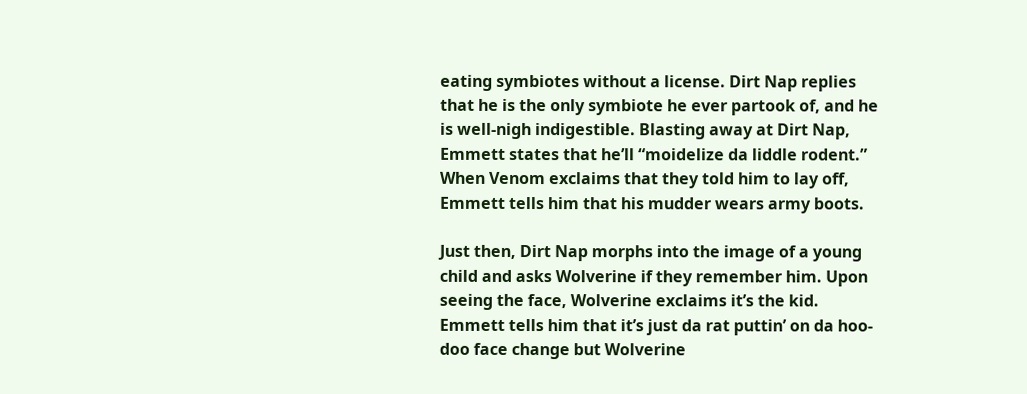eating symbiotes without a license. Dirt Nap replies that he is the only symbiote he ever partook of, and he is well-nigh indigestible. Blasting away at Dirt Nap, Emmett states that he’ll “moidelize da liddle rodent.” When Venom exclaims that they told him to lay off, Emmett tells him that his mudder wears army boots.

Just then, Dirt Nap morphs into the image of a young child and asks Wolverine if they remember him. Upon seeing the face, Wolverine exclaims it’s the kid. Emmett tells him that it’s just da rat puttin’ on da hoo-doo face change but Wolverine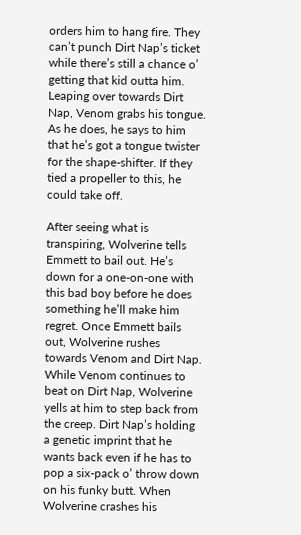orders him to hang fire. They can’t punch Dirt Nap’s ticket while there’s still a chance o’ getting that kid outta him. Leaping over towards Dirt Nap, Venom grabs his tongue. As he does, he says to him that he’s got a tongue twister for the shape-shifter. If they tied a propeller to this, he could take off.

After seeing what is transpiring, Wolverine tells Emmett to bail out. He’s down for a one-on-one with this bad boy before he does something he’ll make him regret. Once Emmett bails out, Wolverine rushes towards Venom and Dirt Nap. While Venom continues to beat on Dirt Nap, Wolverine yells at him to step back from the creep. Dirt Nap’s holding a genetic imprint that he wants back even if he has to pop a six-pack o’ throw down on his funky butt. When Wolverine crashes his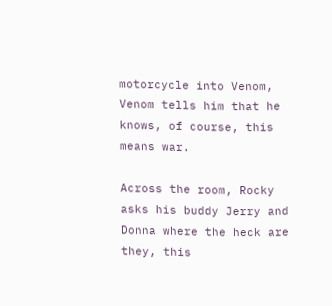motorcycle into Venom, Venom tells him that he knows, of course, this means war.

Across the room, Rocky asks his buddy Jerry and Donna where the heck are they, this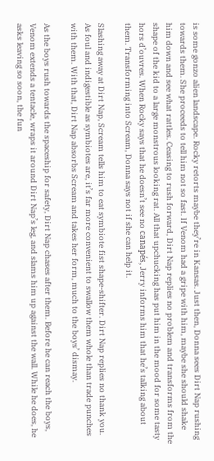is some gonzo alien landscape. Rocky retorts maybe they’re in Kansas. Just then, Donna sees Dirt Nap rushing towards them. She proceeds to tell him not so fast. If Venom had a gripe with him, maybe she should shake him down and see what rattles. Ceasing to rush forward, Dirt Nap replies no problem and transforms from the shape of the kid to a large monstrous looking rat. All that upchucking has put him in the mood for some tasty hors d’ouvres. When Rocky says that he doesn’t see no canapés, Jerry informs him that he’s talking about them. Transforming into Scream, Donna says not if she can help it.

Slashing away at Dirt Nap, Scream tells him to eat symbiote fist shape-shifter. Dirt Nap replies no thank you. As foul and indigestible as symbiotes are, it’s far more convenient to swallow them whole than trade punches with them. With that, Dirt Nap absorbs Scream and takes her form, much to the boys’ dismay.

As the boys rush towards the spaceship for safety, Dirt Nap chases after them. Before he can reach the boys, Venom extends a tentacle, wraps it around Dirt Nap’s leg, and slams him up against the wall. While he does, he asks leaving so soon, the fun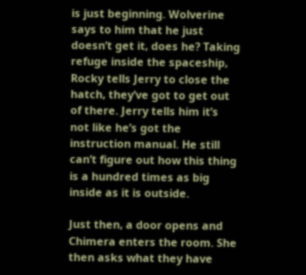is just beginning. Wolverine says to him that he just doesn’t get it, does he? Taking refuge inside the spaceship, Rocky tells Jerry to close the hatch, they’ve got to get out of there. Jerry tells him it’s not like he’s got the instruction manual. He still can’t figure out how this thing is a hundred times as big inside as it is outside.

Just then, a door opens and Chimera enters the room. She then asks what they have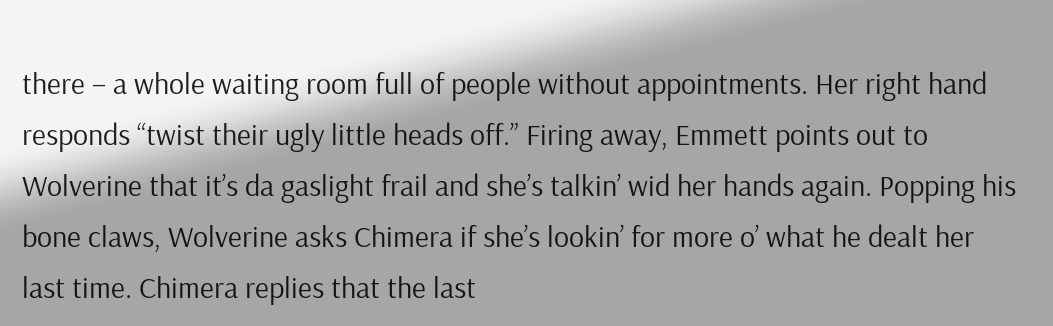there – a whole waiting room full of people without appointments. Her right hand responds “twist their ugly little heads off.” Firing away, Emmett points out to Wolverine that it’s da gaslight frail and she’s talkin’ wid her hands again. Popping his bone claws, Wolverine asks Chimera if she’s lookin’ for more o’ what he dealt her last time. Chimera replies that the last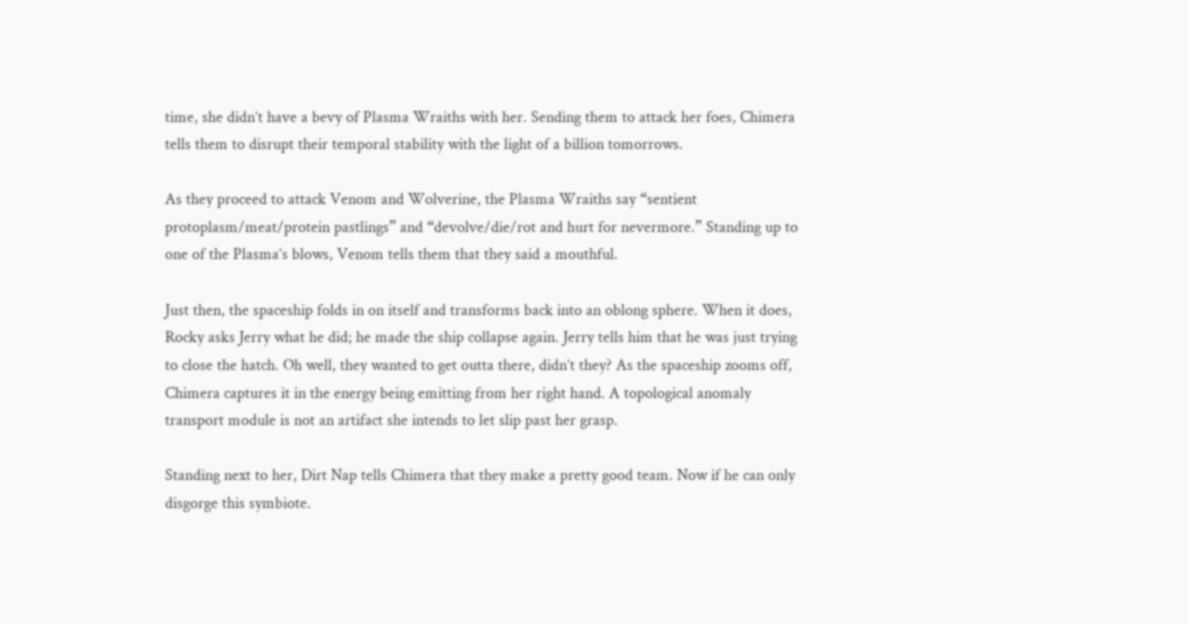time, she didn’t have a bevy of Plasma Wraiths with her. Sending them to attack her foes, Chimera tells them to disrupt their temporal stability with the light of a billion tomorrows.

As they proceed to attack Venom and Wolverine, the Plasma Wraiths say “sentient protoplasm/meat/protein pastlings” and “devolve/die/rot and hurt for nevermore.” Standing up to one of the Plasma’s blows, Venom tells them that they said a mouthful.

Just then, the spaceship folds in on itself and transforms back into an oblong sphere. When it does, Rocky asks Jerry what he did; he made the ship collapse again. Jerry tells him that he was just trying to close the hatch. Oh well, they wanted to get outta there, didn’t they? As the spaceship zooms off, Chimera captures it in the energy being emitting from her right hand. A topological anomaly transport module is not an artifact she intends to let slip past her grasp.

Standing next to her, Dirt Nap tells Chimera that they make a pretty good team. Now if he can only disgorge this symbiote.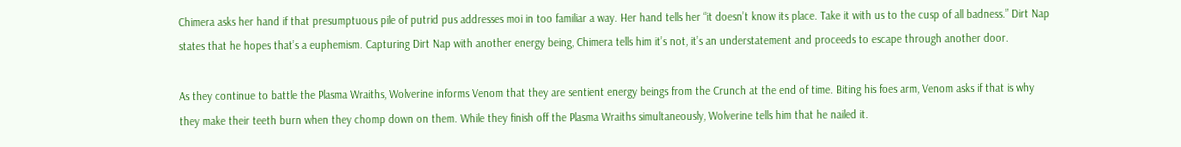Chimera asks her hand if that presumptuous pile of putrid pus addresses moi in too familiar a way. Her hand tells her “it doesn’t know its place. Take it with us to the cusp of all badness.” Dirt Nap states that he hopes that’s a euphemism. Capturing Dirt Nap with another energy being, Chimera tells him it’s not, it’s an understatement and proceeds to escape through another door.

As they continue to battle the Plasma Wraiths, Wolverine informs Venom that they are sentient energy beings from the Crunch at the end of time. Biting his foes arm, Venom asks if that is why they make their teeth burn when they chomp down on them. While they finish off the Plasma Wraiths simultaneously, Wolverine tells him that he nailed it.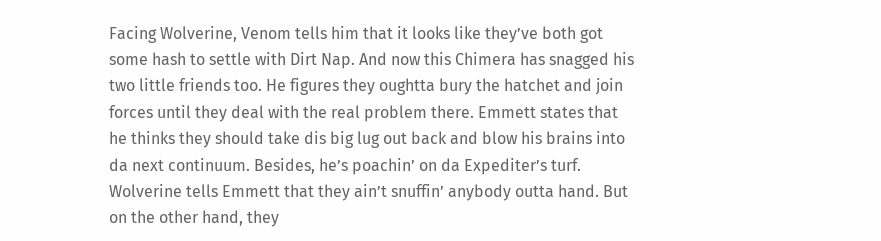Facing Wolverine, Venom tells him that it looks like they’ve both got some hash to settle with Dirt Nap. And now this Chimera has snagged his two little friends too. He figures they oughtta bury the hatchet and join forces until they deal with the real problem there. Emmett states that he thinks they should take dis big lug out back and blow his brains into da next continuum. Besides, he’s poachin’ on da Expediter’s turf. Wolverine tells Emmett that they ain’t snuffin’ anybody outta hand. But on the other hand, they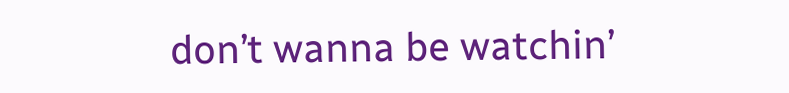don’t wanna be watchin’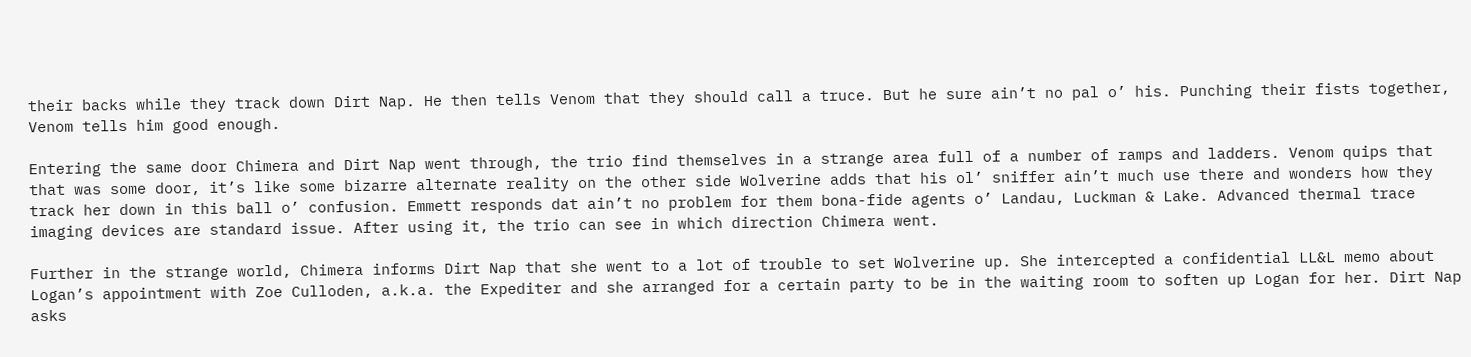their backs while they track down Dirt Nap. He then tells Venom that they should call a truce. But he sure ain’t no pal o’ his. Punching their fists together, Venom tells him good enough.

Entering the same door Chimera and Dirt Nap went through, the trio find themselves in a strange area full of a number of ramps and ladders. Venom quips that that was some door, it’s like some bizarre alternate reality on the other side Wolverine adds that his ol’ sniffer ain’t much use there and wonders how they track her down in this ball o’ confusion. Emmett responds dat ain’t no problem for them bona-fide agents o’ Landau, Luckman & Lake. Advanced thermal trace imaging devices are standard issue. After using it, the trio can see in which direction Chimera went.

Further in the strange world, Chimera informs Dirt Nap that she went to a lot of trouble to set Wolverine up. She intercepted a confidential LL&L memo about Logan’s appointment with Zoe Culloden, a.k.a. the Expediter and she arranged for a certain party to be in the waiting room to soften up Logan for her. Dirt Nap asks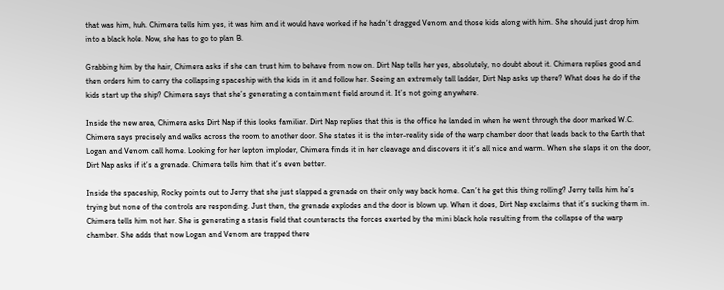that was him, huh. Chimera tells him yes, it was him and it would have worked if he hadn’t dragged Venom and those kids along with him. She should just drop him into a black hole. Now, she has to go to plan B.

Grabbing him by the hair, Chimera asks if she can trust him to behave from now on. Dirt Nap tells her yes, absolutely, no doubt about it. Chimera replies good and then orders him to carry the collapsing spaceship with the kids in it and follow her. Seeing an extremely tall ladder, Dirt Nap asks up there? What does he do if the kids start up the ship? Chimera says that she’s generating a containment field around it. It’s not going anywhere.

Inside the new area, Chimera asks Dirt Nap if this looks familiar. Dirt Nap replies that this is the office he landed in when he went through the door marked W.C. Chimera says precisely and walks across the room to another door. She states it is the inter-reality side of the warp chamber door that leads back to the Earth that Logan and Venom call home. Looking for her lepton imploder, Chimera finds it in her cleavage and discovers it it’s all nice and warm. When she slaps it on the door, Dirt Nap asks if it’s a grenade. Chimera tells him that it’s even better.

Inside the spaceship, Rocky points out to Jerry that she just slapped a grenade on their only way back home. Can’t he get this thing rolling? Jerry tells him he’s trying but none of the controls are responding. Just then, the grenade explodes and the door is blown up. When it does, Dirt Nap exclaims that it’s sucking them in. Chimera tells him not her. She is generating a stasis field that counteracts the forces exerted by the mini black hole resulting from the collapse of the warp chamber. She adds that now Logan and Venom are trapped there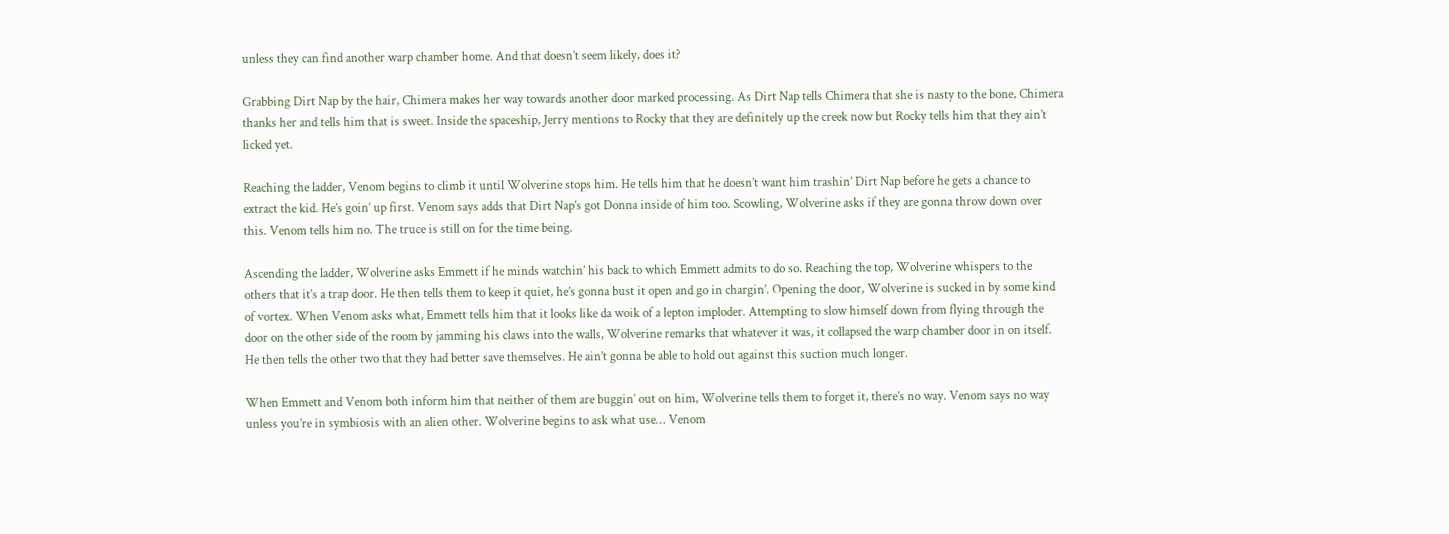unless they can find another warp chamber home. And that doesn’t seem likely, does it?

Grabbing Dirt Nap by the hair, Chimera makes her way towards another door marked processing. As Dirt Nap tells Chimera that she is nasty to the bone, Chimera thanks her and tells him that is sweet. Inside the spaceship, Jerry mentions to Rocky that they are definitely up the creek now but Rocky tells him that they ain’t licked yet.

Reaching the ladder, Venom begins to climb it until Wolverine stops him. He tells him that he doesn’t want him trashin’ Dirt Nap before he gets a chance to extract the kid. He’s goin’ up first. Venom says adds that Dirt Nap’s got Donna inside of him too. Scowling, Wolverine asks if they are gonna throw down over this. Venom tells him no. The truce is still on for the time being.

Ascending the ladder, Wolverine asks Emmett if he minds watchin’ his back to which Emmett admits to do so. Reaching the top, Wolverine whispers to the others that it’s a trap door. He then tells them to keep it quiet, he’s gonna bust it open and go in chargin’. Opening the door, Wolverine is sucked in by some kind of vortex. When Venom asks what, Emmett tells him that it looks like da woik of a lepton imploder. Attempting to slow himself down from flying through the door on the other side of the room by jamming his claws into the walls, Wolverine remarks that whatever it was, it collapsed the warp chamber door in on itself. He then tells the other two that they had better save themselves. He ain’t gonna be able to hold out against this suction much longer.

When Emmett and Venom both inform him that neither of them are buggin’ out on him, Wolverine tells them to forget it, there’s no way. Venom says no way unless you’re in symbiosis with an alien other. Wolverine begins to ask what use… Venom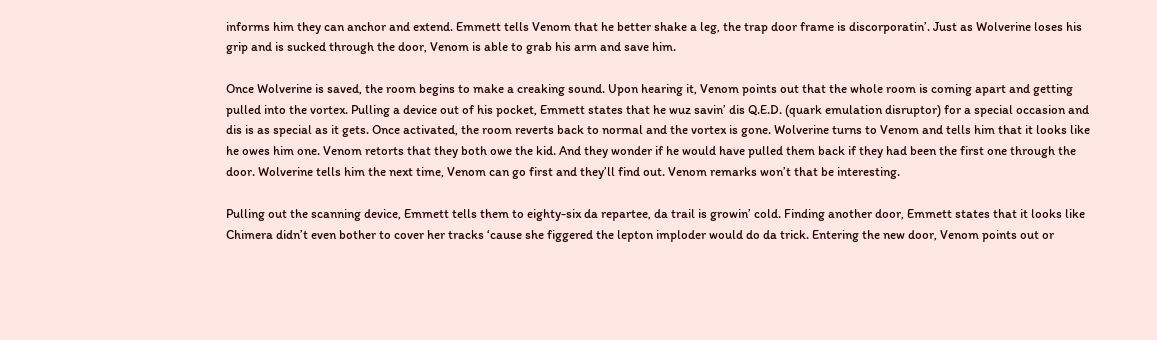informs him they can anchor and extend. Emmett tells Venom that he better shake a leg, the trap door frame is discorporatin’. Just as Wolverine loses his grip and is sucked through the door, Venom is able to grab his arm and save him.

Once Wolverine is saved, the room begins to make a creaking sound. Upon hearing it, Venom points out that the whole room is coming apart and getting pulled into the vortex. Pulling a device out of his pocket, Emmett states that he wuz savin’ dis Q.E.D. (quark emulation disruptor) for a special occasion and dis is as special as it gets. Once activated, the room reverts back to normal and the vortex is gone. Wolverine turns to Venom and tells him that it looks like he owes him one. Venom retorts that they both owe the kid. And they wonder if he would have pulled them back if they had been the first one through the door. Wolverine tells him the next time, Venom can go first and they’ll find out. Venom remarks won’t that be interesting.

Pulling out the scanning device, Emmett tells them to eighty-six da repartee, da trail is growin’ cold. Finding another door, Emmett states that it looks like Chimera didn’t even bother to cover her tracks ‘cause she figgered the lepton imploder would do da trick. Entering the new door, Venom points out or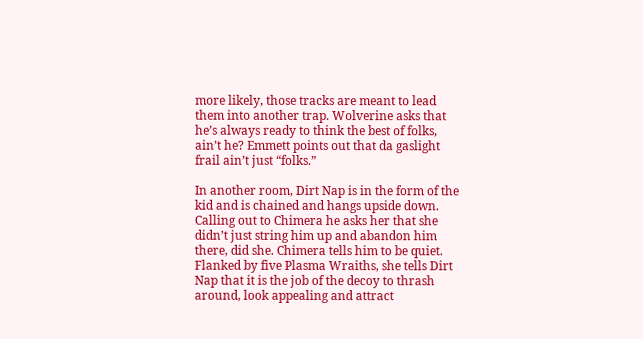more likely, those tracks are meant to lead them into another trap. Wolverine asks that he’s always ready to think the best of folks, ain’t he? Emmett points out that da gaslight frail ain’t just “folks.”

In another room, Dirt Nap is in the form of the kid and is chained and hangs upside down. Calling out to Chimera he asks her that she didn’t just string him up and abandon him there, did she. Chimera tells him to be quiet. Flanked by five Plasma Wraiths, she tells Dirt Nap that it is the job of the decoy to thrash around, look appealing and attract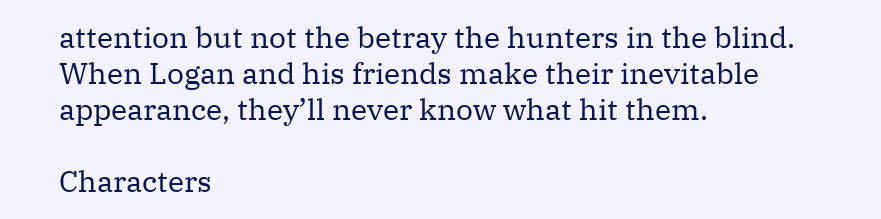attention but not the betray the hunters in the blind. When Logan and his friends make their inevitable appearance, they’ll never know what hit them.

Characters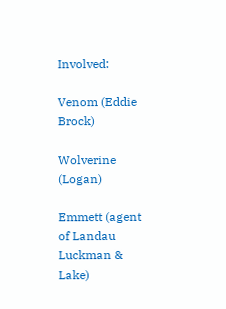Involved:

Venom (Eddie Brock)

Wolverine (Logan)

Emmett (agent of Landau Luckman & Lake)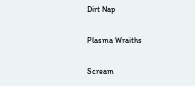Dirt Nap

Plasma Wraiths

Scream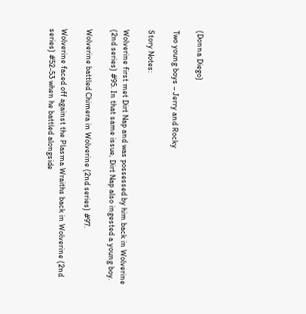(Donna Diego)

Two young boys – Jerry and Rocky

Story Notes:

Wolverine first met Dirt Nap and was possessed by him back in Wolverine (2nd series) #95. In that same issue, Dirt Nap also ingested a young boy.

Wolverine battled Chimera in Wolverine (2nd series) #97.

Wolverine faced off against the Plasma Wraiths back in Wolverine (2nd series) #52-53 when he battled alongside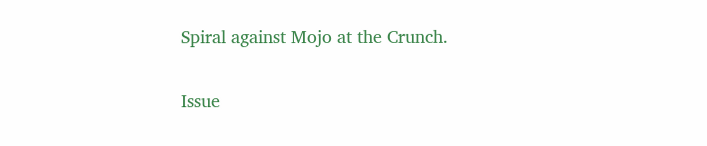Spiral against Mojo at the Crunch.

Issue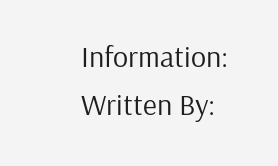Information:
Written By: